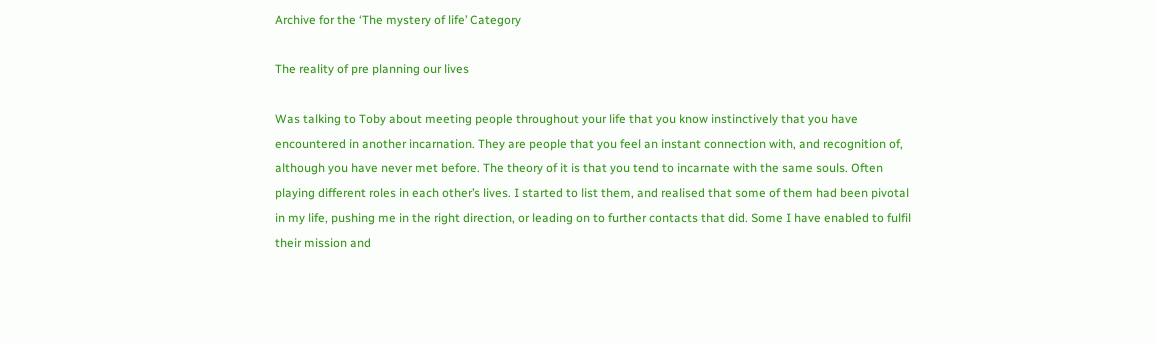Archive for the ‘The mystery of life’ Category

The reality of pre planning our lives

Was talking to Toby about meeting people throughout your life that you know instinctively that you have encountered in another incarnation. They are people that you feel an instant connection with, and recognition of, although you have never met before. The theory of it is that you tend to incarnate with the same souls. Often playing different roles in each other’s lives. I started to list them, and realised that some of them had been pivotal in my life, pushing me in the right direction, or leading on to further contacts that did. Some I have enabled to fulfil their mission and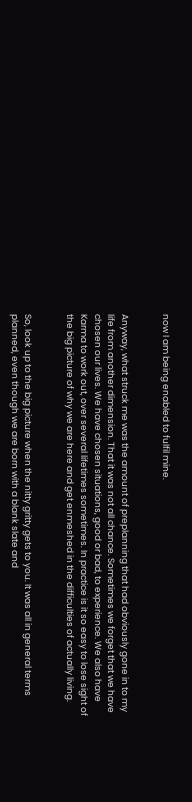now I am being enabled to fulfil mine.


Anyway, what struck me was the amount of preplanning that had obviously gone in to my life from another dimension. That it was not all chance. Sometimes we forget that we have chosen our lives. We have chosen situations, good or bad, to experience. We also have Karma to work out, over several lifetimes sometimes. In practice is it so easy to lose sight of the big picture of why we are here and get enmeshed in the difficulties of actually living.


So, look up to the big picture when the nitty gritty gets to you. It was all in general terms planned, even though we are born with a blank slate and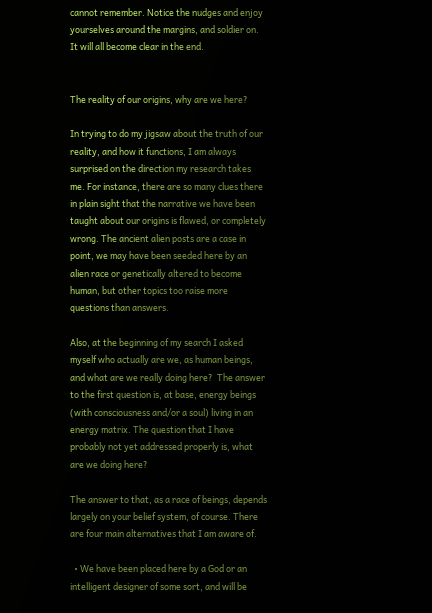cannot remember. Notice the nudges and enjoy yourselves around the margins, and soldier on. It will all become clear in the end.


The reality of our origins, why are we here?

In trying to do my jigsaw about the truth of our reality, and how it functions, I am always surprised on the direction my research takes me. For instance, there are so many clues there in plain sight that the narrative we have been taught about our origins is flawed, or completely wrong. The ancient alien posts are a case in point, we may have been seeded here by an alien race or genetically altered to become human, but other topics too raise more questions than answers.

Also, at the beginning of my search I asked myself who actually are we, as human beings, and what are we really doing here?  The answer to the first question is, at base, energy beings (with consciousness and/or a soul) living in an energy matrix. The question that I have probably not yet addressed properly is, what are we doing here?

The answer to that, as a race of beings, depends largely on your belief system, of course. There are four main alternatives that I am aware of.

  • We have been placed here by a God or an intelligent designer of some sort, and will be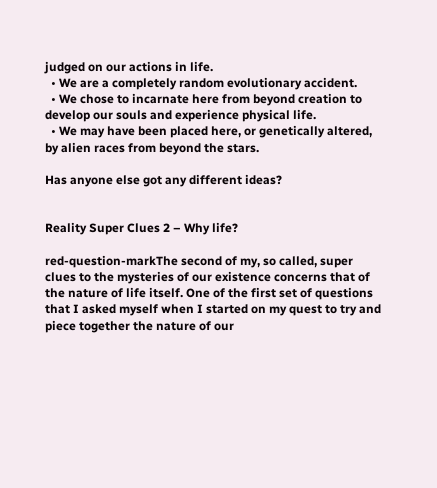judged on our actions in life.
  • We are a completely random evolutionary accident.
  • We chose to incarnate here from beyond creation to develop our souls and experience physical life.
  • We may have been placed here, or genetically altered, by alien races from beyond the stars.

Has anyone else got any different ideas?


Reality Super Clues 2 – Why life?

red-question-markThe second of my, so called, super clues to the mysteries of our existence concerns that of the nature of life itself. One of the first set of questions that I asked myself when I started on my quest to try and piece together the nature of our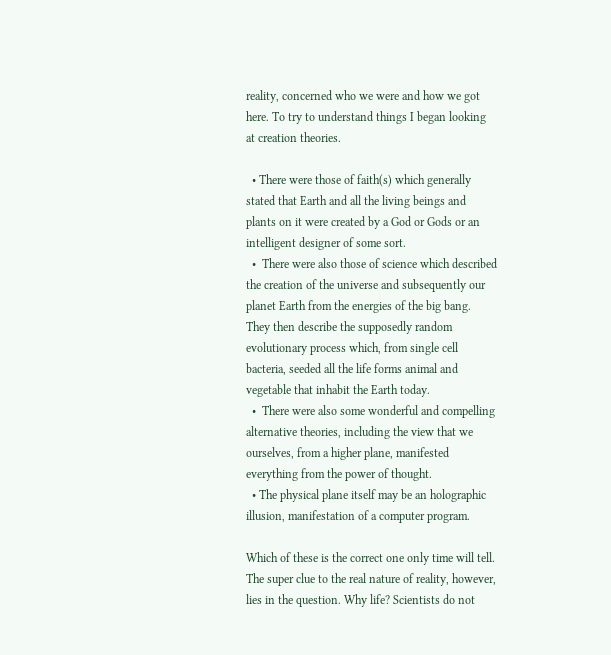reality, concerned who we were and how we got here. To try to understand things I began looking at creation theories.

  • There were those of faith(s) which generally stated that Earth and all the living beings and plants on it were created by a God or Gods or an intelligent designer of some sort.
  •  There were also those of science which described the creation of the universe and subsequently our planet Earth from the energies of the big bang. They then describe the supposedly random evolutionary process which, from single cell bacteria, seeded all the life forms animal and vegetable that inhabit the Earth today.
  •  There were also some wonderful and compelling alternative theories, including the view that we ourselves, from a higher plane, manifested everything from the power of thought.
  • The physical plane itself may be an holographic illusion, manifestation of a computer program.

Which of these is the correct one only time will tell. The super clue to the real nature of reality, however, lies in the question. Why life? Scientists do not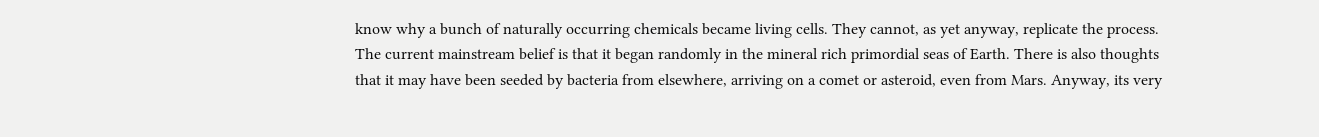know why a bunch of naturally occurring chemicals became living cells. They cannot, as yet anyway, replicate the process. The current mainstream belief is that it began randomly in the mineral rich primordial seas of Earth. There is also thoughts that it may have been seeded by bacteria from elsewhere, arriving on a comet or asteroid, even from Mars. Anyway, its very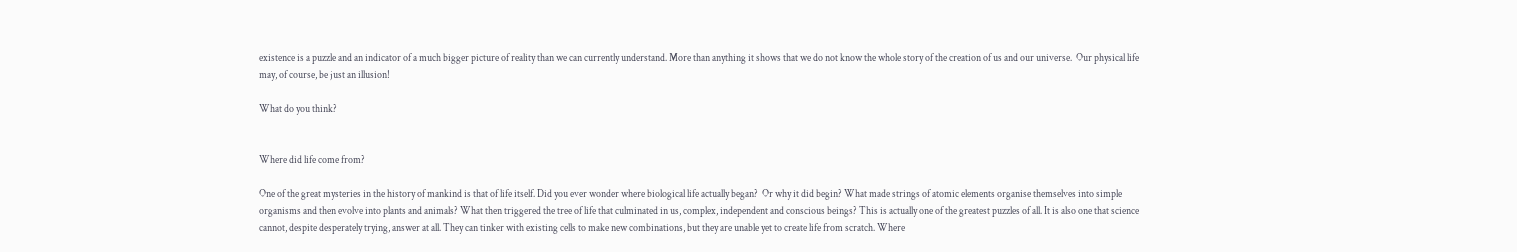existence is a puzzle and an indicator of a much bigger picture of reality than we can currently understand. More than anything it shows that we do not know the whole story of the creation of us and our universe.  Our physical life may, of course, be just an illusion!

What do you think?


Where did life come from?

One of the great mysteries in the history of mankind is that of life itself. Did you ever wonder where biological life actually began?  Or why it did begin? What made strings of atomic elements organise themselves into simple organisms and then evolve into plants and animals? What then triggered the tree of life that culminated in us, complex, independent and conscious beings? This is actually one of the greatest puzzles of all. It is also one that science cannot, despite desperately trying, answer at all. They can tinker with existing cells to make new combinations, but they are unable yet to create life from scratch. Where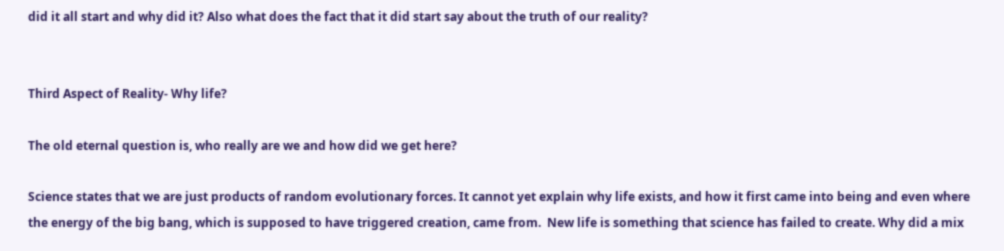did it all start and why did it? Also what does the fact that it did start say about the truth of our reality?


Third Aspect of Reality- Why life?

The old eternal question is, who really are we and how did we get here?

Science states that we are just products of random evolutionary forces. It cannot yet explain why life exists, and how it first came into being and even where the energy of the big bang, which is supposed to have triggered creation, came from.  New life is something that science has failed to create. Why did a mix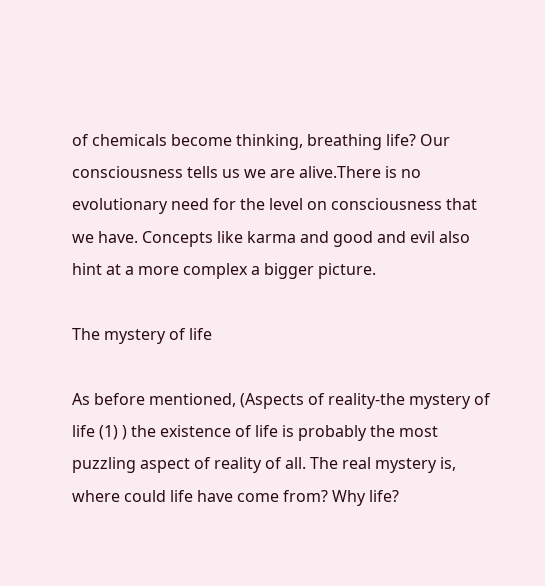of chemicals become thinking, breathing life? Our consciousness tells us we are alive.There is no evolutionary need for the level on consciousness that we have. Concepts like karma and good and evil also hint at a more complex a bigger picture.

The mystery of life

As before mentioned, (Aspects of reality-the mystery of life (1) ) the existence of life is probably the most puzzling aspect of reality of all. The real mystery is, where could life have come from? Why life?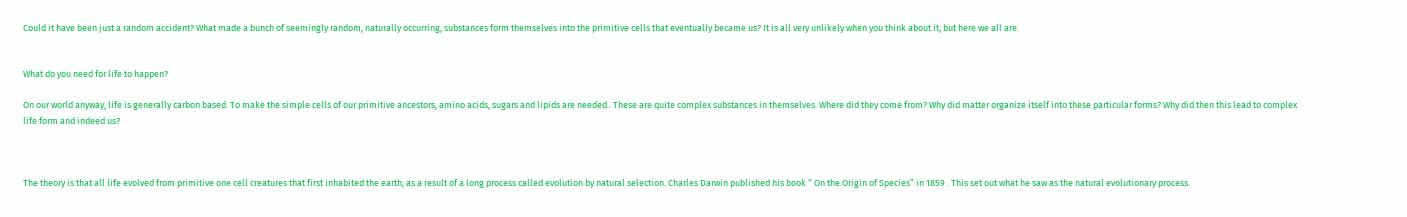Could it have been just a random accident? What made a bunch of seemingly random, naturally occurring, substances form themselves into the primitive cells that eventually became us? It is all very unlikely when you think about it, but here we all are.


What do you need for life to happen?

On our world anyway, life is generally carbon based. To make the simple cells of our primitive ancestors, amino acids, sugars and lipids are needed.. These are quite complex substances in themselves. Where did they come from? Why did matter organize itself into these particular forms? Why did then this lead to complex life form and indeed us?



The theory is that all life evolved from primitive one cell creatures that first inhabited the earth, as a result of a long process called evolution by natural selection. Charles Darwin published his book “ On the Origin of Species” in 1859 . This set out what he saw as the natural evolutionary process.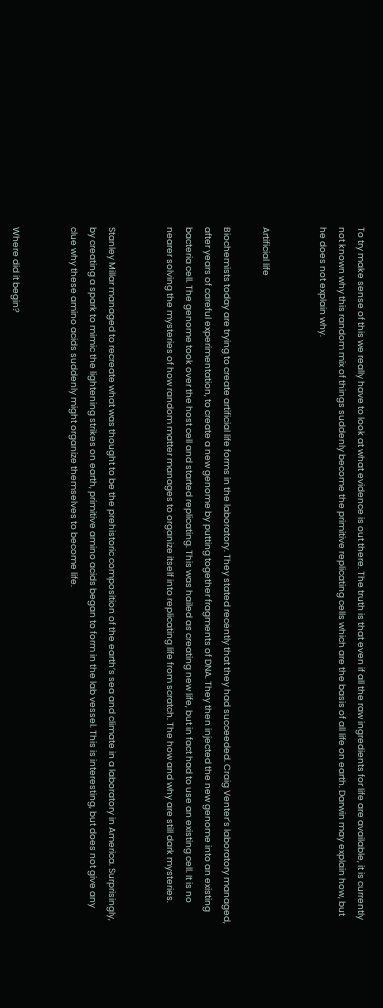To try make sense of this we really have to look at what evidence is out there. The truth is that even if all the raw ingredients for life are available, it is currently not known why this random mix of things suddenly become the primitive replicating cells which are the basis of all life on earth. Darwin may explain how, but he does not explain why.


Artificial life

Biochemists today are trying to create artificial life forms in the laboratory. They stated recently that they had succeeded. Craig Venter’s laboratory managed, after years of careful experimentation, to create a new genome by putting together fragments of DNA. They then injected the new genome into an existing bacteria cell. The genome took over the host cell and started replicating. This was hailed as creating new life, but in fact had to use an existing cell. It is no nearer solving the mysteries of how random matter manages to organize itself into replicating life from scratch. The how and why are still dark mysteries.


Stanley Millar managed to recreate what was thought to be the prehistoric composition of the earth’s sea and climate in a laboratory in America. Surprisingly, by creating a spark to mimic the lightening strikes on earth, primitive amino acids began to form in the lab vessel. This is interesting, but does not give any clue why these amino acids suddenly might organize themselves to become life.


Where did it begin?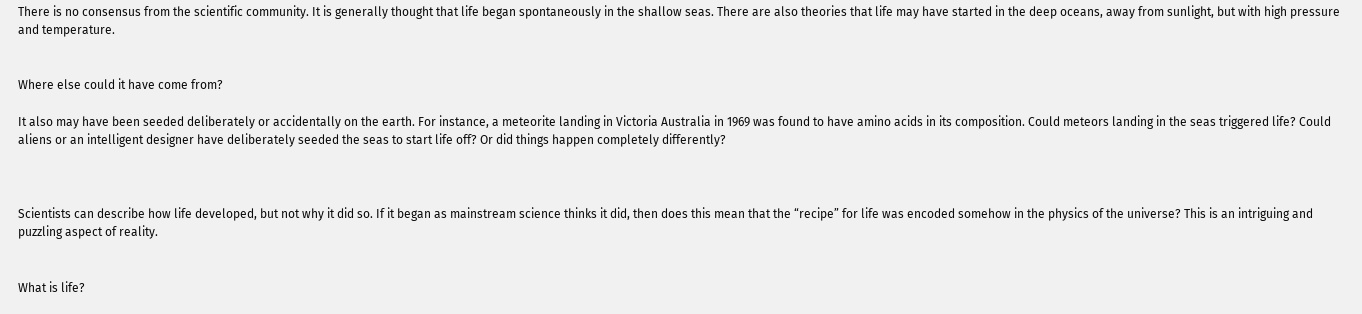There is no consensus from the scientific community. It is generally thought that life began spontaneously in the shallow seas. There are also theories that life may have started in the deep oceans, away from sunlight, but with high pressure and temperature.


Where else could it have come from?

It also may have been seeded deliberately or accidentally on the earth. For instance, a meteorite landing in Victoria Australia in 1969 was found to have amino acids in its composition. Could meteors landing in the seas triggered life? Could aliens or an intelligent designer have deliberately seeded the seas to start life off? Or did things happen completely differently?



Scientists can describe how life developed, but not why it did so. If it began as mainstream science thinks it did, then does this mean that the “recipe” for life was encoded somehow in the physics of the universe? This is an intriguing and puzzling aspect of reality.


What is life?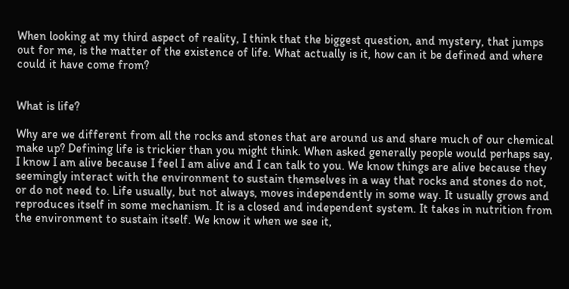When looking at my third aspect of reality, I think that the biggest question, and mystery, that jumps out for me, is the matter of the existence of life. What actually is it, how can it be defined and where could it have come from?


What is life?

Why are we different from all the rocks and stones that are around us and share much of our chemical make up? Defining life is trickier than you might think. When asked generally people would perhaps say, I know I am alive because I feel I am alive and I can talk to you. We know things are alive because they seemingly interact with the environment to sustain themselves in a way that rocks and stones do not, or do not need to. Life usually, but not always, moves independently in some way. It usually grows and reproduces itself in some mechanism. It is a closed and independent system. It takes in nutrition from the environment to sustain itself. We know it when we see it,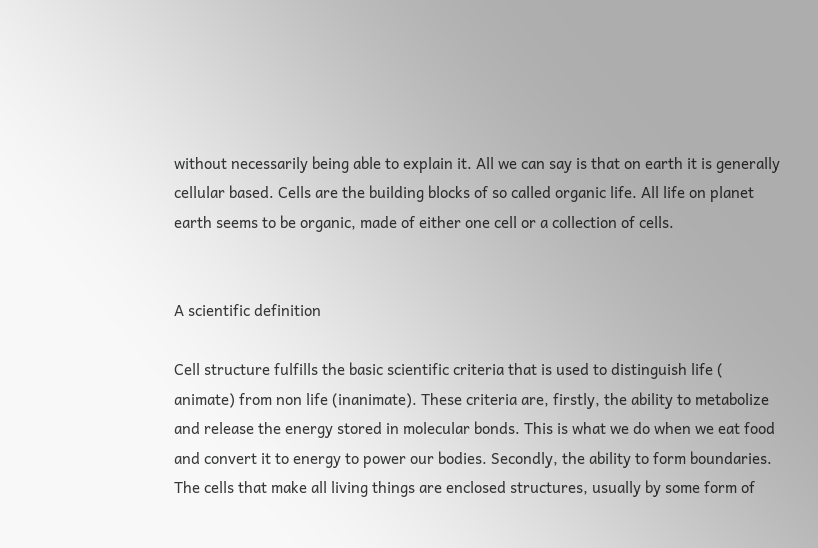without necessarily being able to explain it. All we can say is that on earth it is generally cellular based. Cells are the building blocks of so called organic life. All life on planet earth seems to be organic, made of either one cell or a collection of cells.


A scientific definition

Cell structure fulfills the basic scientific criteria that is used to distinguish life ( animate) from non life (inanimate). These criteria are, firstly, the ability to metabolize and release the energy stored in molecular bonds. This is what we do when we eat food and convert it to energy to power our bodies. Secondly, the ability to form boundaries. The cells that make all living things are enclosed structures, usually by some form of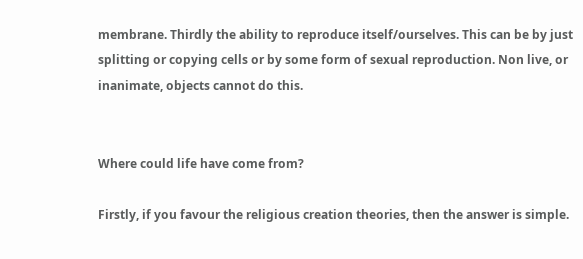membrane. Thirdly the ability to reproduce itself/ourselves. This can be by just splitting or copying cells or by some form of sexual reproduction. Non live, or inanimate, objects cannot do this.


Where could life have come from?

Firstly, if you favour the religious creation theories, then the answer is simple.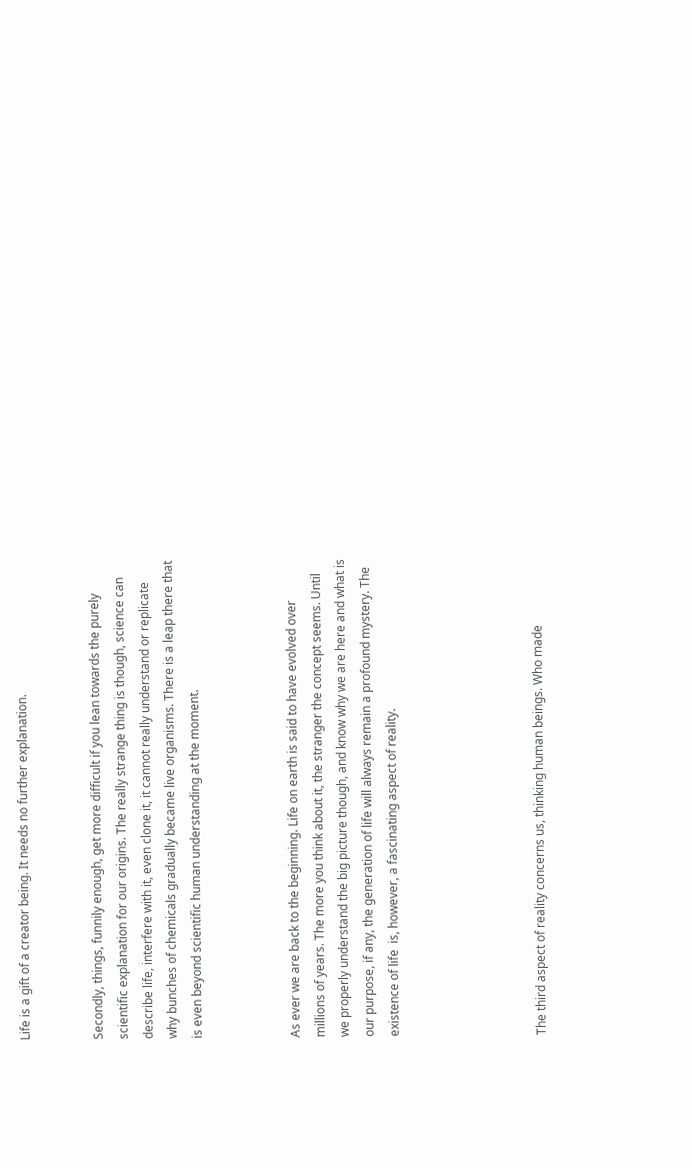Life is a gift of a creator being. It needs no further explanation.


Secondly, things, funnily enough, get more difficult if you lean towards the purely scientific explanation for our origins. The really strange thing is though, science can describe life, interfere with it, even clone it, it cannot really understand or replicate why bunches of chemicals gradually became live organisms. There is a leap there that is even beyond scientific human understanding at the moment.



As ever we are back to the beginning. Life on earth is said to have evolved over millions of years. The more you think about it, the stranger the concept seems. Until we properly understand the big picture though, and know why we are here and what is our purpose, if any, the generation of life will always remain a profound mystery. The existence of life  is, however, a fascinating aspect of reality.





The third aspect of reality concerns us, thinking human beings. Who made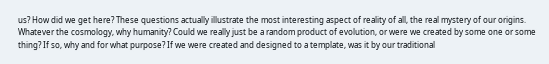us? How did we get here? These questions actually illustrate the most interesting aspect of reality of all, the real mystery of our origins.  Whatever the cosmology, why humanity? Could we really just be a random product of evolution, or were we created by some one or some thing? If so, why and for what purpose? If we were created and designed to a template, was it by our traditional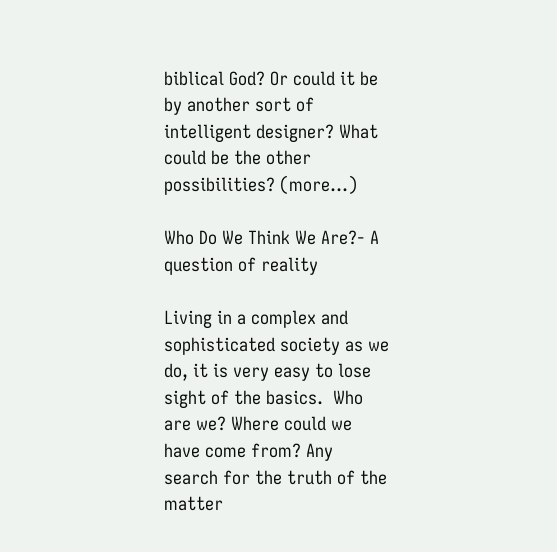biblical God? Or could it be by another sort of intelligent designer? What could be the other possibilities? (more…)

Who Do We Think We Are?- A question of reality

Living in a complex and sophisticated society as we do, it is very easy to lose sight of the basics.  Who are we? Where could we have come from? Any search for the truth of the matter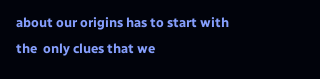about our origins has to start with the  only clues that we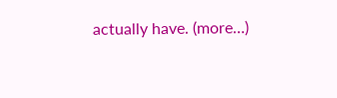actually have. (more…)